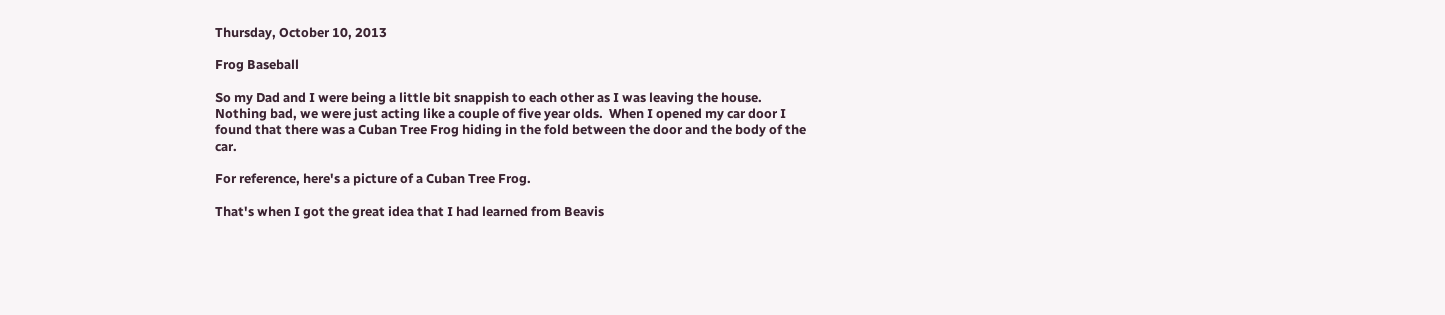Thursday, October 10, 2013

Frog Baseball

So my Dad and I were being a little bit snappish to each other as I was leaving the house.  Nothing bad, we were just acting like a couple of five year olds.  When I opened my car door I found that there was a Cuban Tree Frog hiding in the fold between the door and the body of the car.

For reference, here's a picture of a Cuban Tree Frog.

That's when I got the great idea that I had learned from Beavis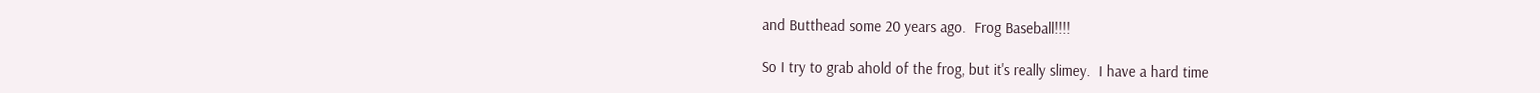and Butthead some 20 years ago.  Frog Baseball!!!!

So I try to grab ahold of the frog, but it's really slimey.  I have a hard time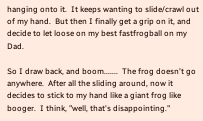hanging onto it.  It keeps wanting to slide/crawl out of my hand.  But then I finally get a grip on it, and decide to let loose on my best fastfrogball on my Dad.

So I draw back, and boom.......  The frog doesn't go anywhere.  After all the sliding around, now it decides to stick to my hand like a giant frog like booger.  I think, "well, that's disappointing."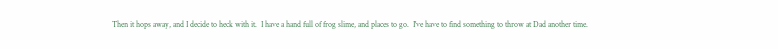Then it hops away, and I decide to heck with it.  I have a hand full of frog slime, and places to go.  I've have to find something to throw at Dad another time.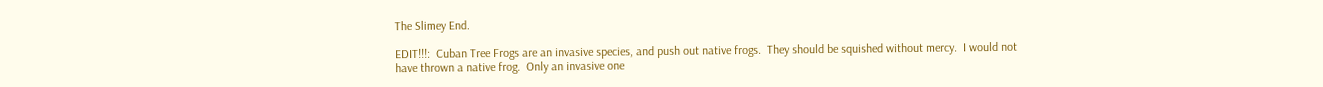The Slimey End.

EDIT!!!:  Cuban Tree Frogs are an invasive species, and push out native frogs.  They should be squished without mercy.  I would not have thrown a native frog.  Only an invasive one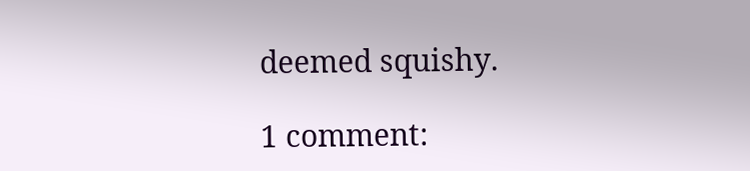deemed squishy.

1 comment: